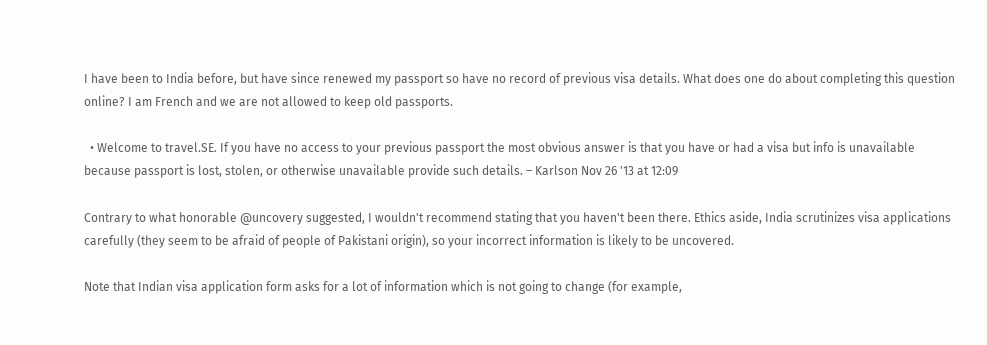I have been to India before, but have since renewed my passport so have no record of previous visa details. What does one do about completing this question online? I am French and we are not allowed to keep old passports.

  • Welcome to travel.SE. If you have no access to your previous passport the most obvious answer is that you have or had a visa but info is unavailable because passport is lost, stolen, or otherwise unavailable provide such details. – Karlson Nov 26 '13 at 12:09

Contrary to what honorable @uncovery suggested, I wouldn't recommend stating that you haven't been there. Ethics aside, India scrutinizes visa applications carefully (they seem to be afraid of people of Pakistani origin), so your incorrect information is likely to be uncovered.

Note that Indian visa application form asks for a lot of information which is not going to change (for example,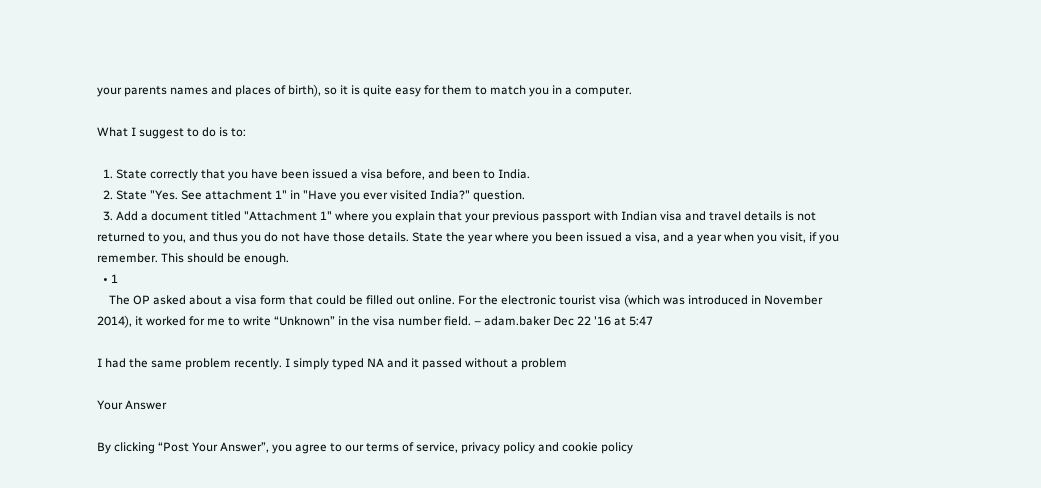your parents names and places of birth), so it is quite easy for them to match you in a computer.

What I suggest to do is to:

  1. State correctly that you have been issued a visa before, and been to India.
  2. State "Yes. See attachment 1" in "Have you ever visited India?" question.
  3. Add a document titled "Attachment 1" where you explain that your previous passport with Indian visa and travel details is not returned to you, and thus you do not have those details. State the year where you been issued a visa, and a year when you visit, if you remember. This should be enough.
  • 1
    The OP asked about a visa form that could be filled out online. For the electronic tourist visa (which was introduced in November 2014), it worked for me to write “Unknown” in the visa number field. – adam.baker Dec 22 '16 at 5:47

I had the same problem recently. I simply typed NA and it passed without a problem

Your Answer

By clicking “Post Your Answer”, you agree to our terms of service, privacy policy and cookie policy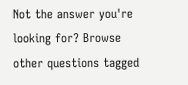Not the answer you're looking for? Browse other questions tagged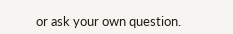or ask your own question.